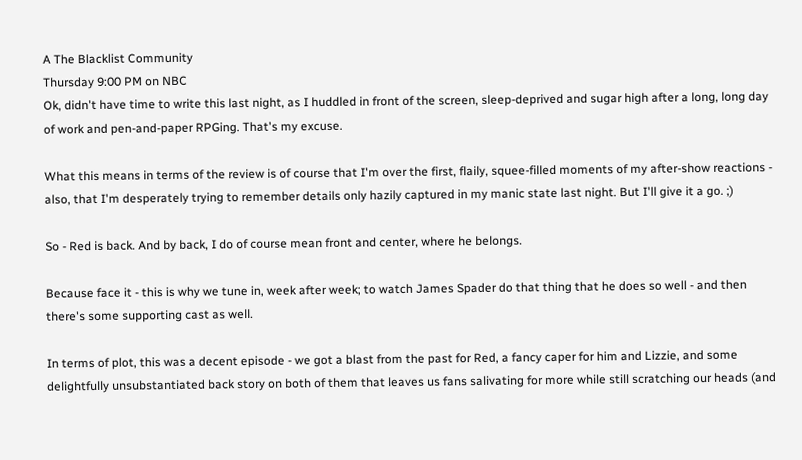A The Blacklist Community
Thursday 9:00 PM on NBC
Ok, didn't have time to write this last night, as I huddled in front of the screen, sleep-deprived and sugar high after a long, long day of work and pen-and-paper RPGing. That's my excuse.

What this means in terms of the review is of course that I'm over the first, flaily, squee-filled moments of my after-show reactions - also, that I'm desperately trying to remember details only hazily captured in my manic state last night. But I'll give it a go. ;)

So - Red is back. And by back, I do of course mean front and center, where he belongs.

Because face it - this is why we tune in, week after week; to watch James Spader do that thing that he does so well - and then there's some supporting cast as well.

In terms of plot, this was a decent episode - we got a blast from the past for Red, a fancy caper for him and Lizzie, and some delightfully unsubstantiated back story on both of them that leaves us fans salivating for more while still scratching our heads (and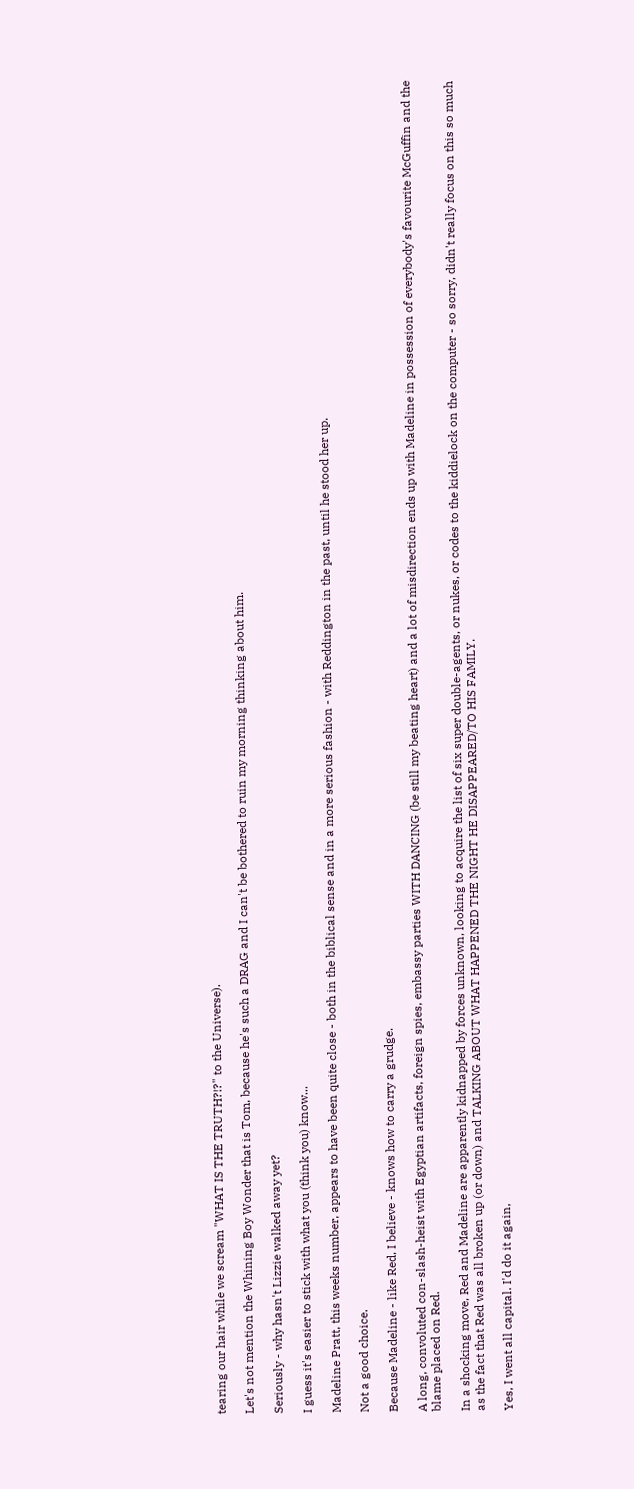tearing our hair while we scream "WHAT IS THE TRUTH?!?" to the Universe).

Let's not mention the Whining Boy Wonder that is Tom, because he's such a DRAG and I can't be bothered to ruin my morning thinking about him.

Seriously - why hasn't Lizzie walked away yet?

I guess it's easier to stick with what you (think you) know...

Madeline Pratt, this weeks number, appears to have been quite close - both in the biblical sense and in a more serious fashion - with Reddington in the past, until he stood her up.

Not a good choice.

Because Madeline - like Red, I believe - knows how to carry a grudge.

A long, convoluted con-slash-heist with Egyptian artifacts, foreign spies, embassy parties WITH DANCING (be still my beating heart) and a lot of misdirection ends up with Madeline in possession of everybody's favourite McGuffin and the blame placed on Red.

In a shocking move, Red and Madeline are apparently kidnapped by forces unknown, looking to acquire the list of six super double-agents, or nukes, or codes to the kiddielock on the computer - so sorry, didn't really focus on this so much as the fact that Red was all broken up (or down) and TALKING ABOUT WHAT HAPPENED THE NIGHT HE DISAPPEARED/TO HIS FAMILY.

Yes, I went all capital. I'd do it again,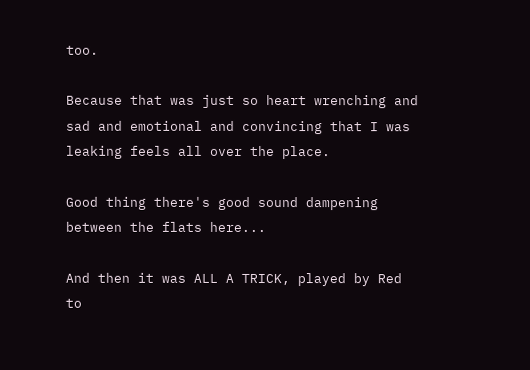too.

Because that was just so heart wrenching and sad and emotional and convincing that I was leaking feels all over the place.

Good thing there's good sound dampening between the flats here...

And then it was ALL A TRICK, played by Red to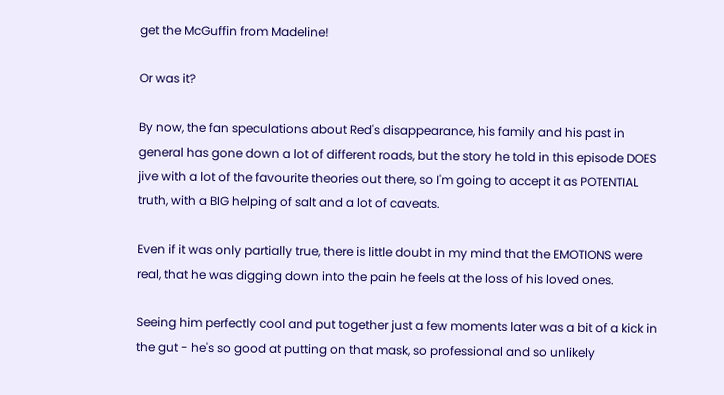get the McGuffin from Madeline!

Or was it?

By now, the fan speculations about Red's disappearance, his family and his past in general has gone down a lot of different roads, but the story he told in this episode DOES jive with a lot of the favourite theories out there, so I'm going to accept it as POTENTIAL truth, with a BIG helping of salt and a lot of caveats.

Even if it was only partially true, there is little doubt in my mind that the EMOTIONS were real, that he was digging down into the pain he feels at the loss of his loved ones.

Seeing him perfectly cool and put together just a few moments later was a bit of a kick in the gut - he's so good at putting on that mask, so professional and so unlikely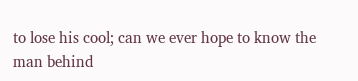to lose his cool; can we ever hope to know the man behind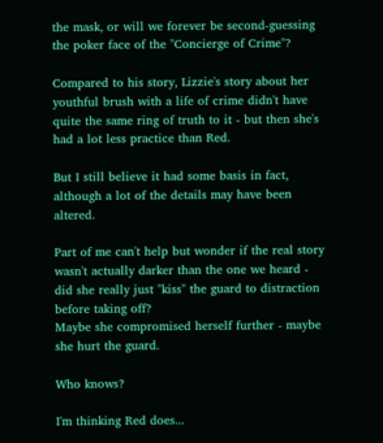the mask, or will we forever be second-guessing the poker face of the "Concierge of Crime"?

Compared to his story, Lizzie's story about her youthful brush with a life of crime didn't have quite the same ring of truth to it - but then she's had a lot less practice than Red.

But I still believe it had some basis in fact, although a lot of the details may have been altered.

Part of me can't help but wonder if the real story wasn't actually darker than the one we heard - did she really just "kiss" the guard to distraction before taking off?
Maybe she compromised herself further - maybe she hurt the guard.

Who knows?

I'm thinking Red does...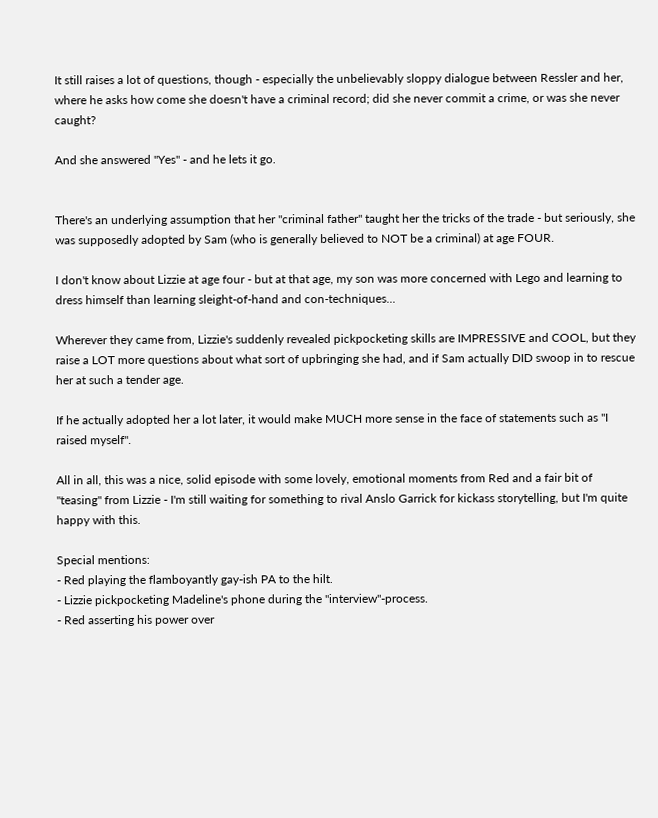It still raises a lot of questions, though - especially the unbelievably sloppy dialogue between Ressler and her, where he asks how come she doesn't have a criminal record; did she never commit a crime, or was she never caught?

And she answered "Yes" - and he lets it go.


There's an underlying assumption that her "criminal father" taught her the tricks of the trade - but seriously, she was supposedly adopted by Sam (who is generally believed to NOT be a criminal) at age FOUR.

I don't know about Lizzie at age four - but at that age, my son was more concerned with Lego and learning to dress himself than learning sleight-of-hand and con-techniques...

Wherever they came from, Lizzie's suddenly revealed pickpocketing skills are IMPRESSIVE and COOL, but they raise a LOT more questions about what sort of upbringing she had, and if Sam actually DID swoop in to rescue her at such a tender age.

If he actually adopted her a lot later, it would make MUCH more sense in the face of statements such as "I raised myself".

All in all, this was a nice, solid episode with some lovely, emotional moments from Red and a fair bit of "teasing" from Lizzie - I'm still waiting for something to rival Anslo Garrick for kickass storytelling, but I'm quite happy with this.

Special mentions:
- Red playing the flamboyantly gay-ish PA to the hilt.
- Lizzie pickpocketing Madeline's phone during the "interview"-process.
- Red asserting his power over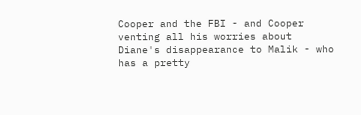Cooper and the FBI - and Cooper venting all his worries about Diane's disappearance to Malik - who has a pretty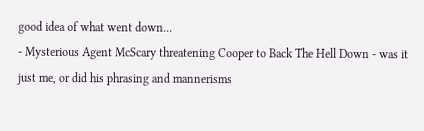good idea of what went down...
- Mysterious Agent McScary threatening Cooper to Back The Hell Down - was it just me, or did his phrasing and mannerisms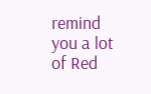remind you a lot of Red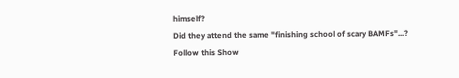himself?
Did they attend the same "finishing school of scary BAMFs"...?
Follow this Show